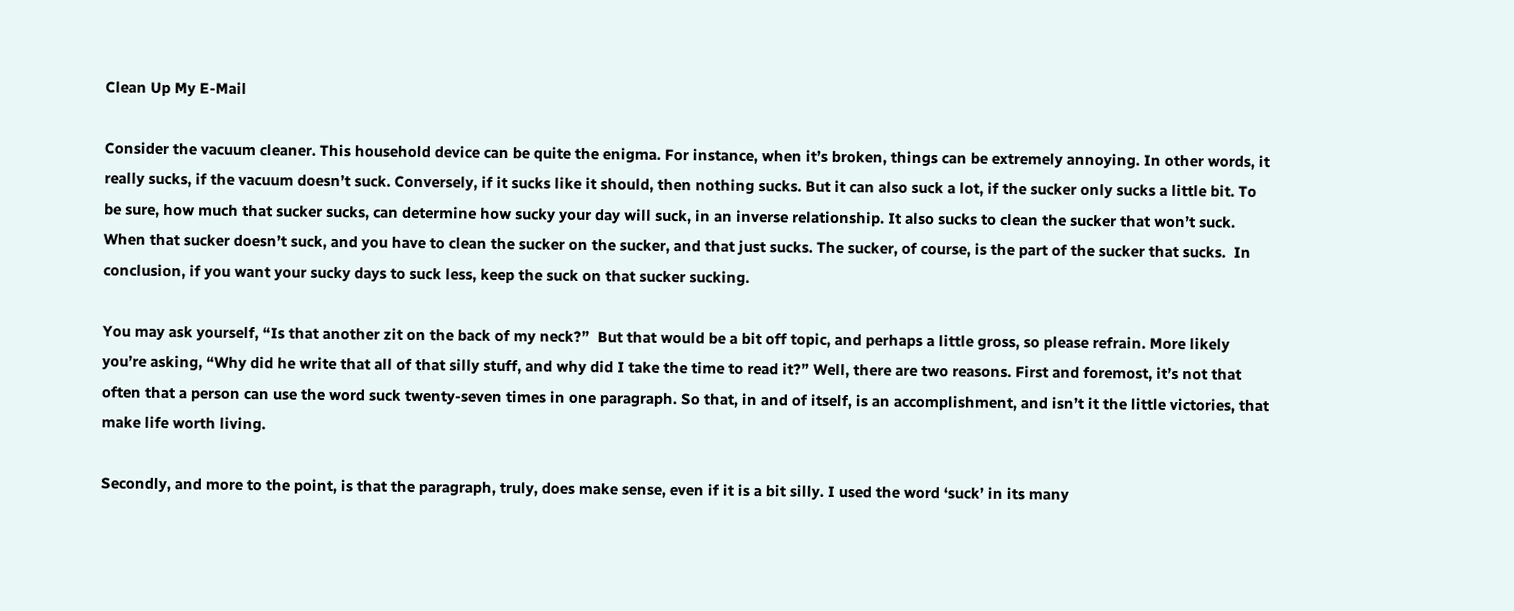Clean Up My E-Mail

Consider the vacuum cleaner. This household device can be quite the enigma. For instance, when it’s broken, things can be extremely annoying. In other words, it really sucks, if the vacuum doesn’t suck. Conversely, if it sucks like it should, then nothing sucks. But it can also suck a lot, if the sucker only sucks a little bit. To be sure, how much that sucker sucks, can determine how sucky your day will suck, in an inverse relationship. It also sucks to clean the sucker that won’t suck.  When that sucker doesn’t suck, and you have to clean the sucker on the sucker, and that just sucks. The sucker, of course, is the part of the sucker that sucks.  In conclusion, if you want your sucky days to suck less, keep the suck on that sucker sucking.

You may ask yourself, “Is that another zit on the back of my neck?”  But that would be a bit off topic, and perhaps a little gross, so please refrain. More likely you’re asking, “Why did he write that all of that silly stuff, and why did I take the time to read it?” Well, there are two reasons. First and foremost, it’s not that often that a person can use the word suck twenty-seven times in one paragraph. So that, in and of itself, is an accomplishment, and isn’t it the little victories, that make life worth living.

Secondly, and more to the point, is that the paragraph, truly, does make sense, even if it is a bit silly. I used the word ‘suck’ in its many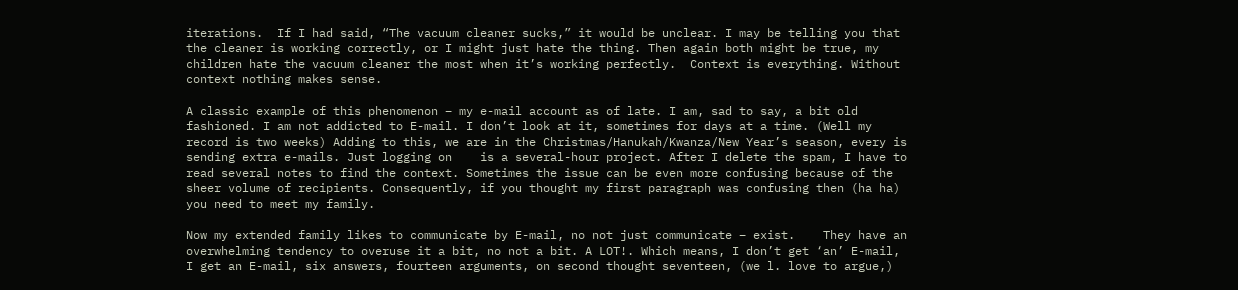iterations.  If I had said, “The vacuum cleaner sucks,” it would be unclear. I may be telling you that the cleaner is working correctly, or I might just hate the thing. Then again both might be true, my children hate the vacuum cleaner the most when it’s working perfectly.  Context is everything. Without context nothing makes sense.

A classic example of this phenomenon – my e-mail account as of late. I am, sad to say, a bit old fashioned. I am not addicted to E-mail. I don’t look at it, sometimes for days at a time. (Well my record is two weeks) Adding to this, we are in the Christmas/Hanukah/Kwanza/New Year’s season, every is sending extra e-mails. Just logging on    is a several-hour project. After I delete the spam, I have to read several notes to find the context. Sometimes the issue can be even more confusing because of the sheer volume of recipients. Consequently, if you thought my first paragraph was confusing then (ha ha) you need to meet my family.

Now my extended family likes to communicate by E-mail, no not just communicate – exist.    They have an overwhelming tendency to overuse it a bit, no not a bit. A LOT!. Which means, I don’t get ‘an’ E-mail, I get an E-mail, six answers, fourteen arguments, on second thought seventeen, (we l. love to argue,)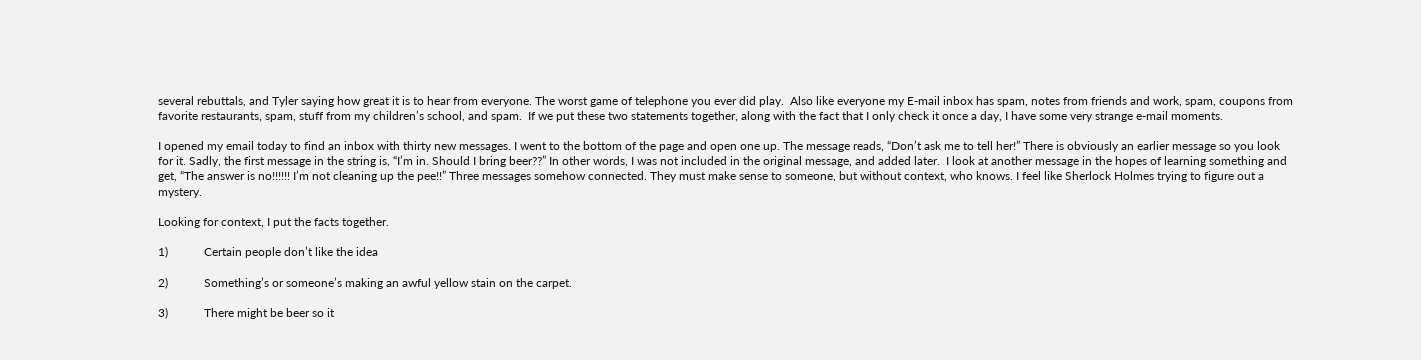several rebuttals, and Tyler saying how great it is to hear from everyone. The worst game of telephone you ever did play.  Also like everyone my E-mail inbox has spam, notes from friends and work, spam, coupons from favorite restaurants, spam, stuff from my children’s school, and spam.  If we put these two statements together, along with the fact that I only check it once a day, I have some very strange e-mail moments.

I opened my email today to find an inbox with thirty new messages. I went to the bottom of the page and open one up. The message reads, “Don’t ask me to tell her!” There is obviously an earlier message so you look for it. Sadly, the first message in the string is, “I’m in. Should I bring beer??” In other words, I was not included in the original message, and added later.  I look at another message in the hopes of learning something and get, “The answer is no!!!!!! I’m not cleaning up the pee!!” Three messages somehow connected. They must make sense to someone, but without context, who knows. I feel like Sherlock Holmes trying to figure out a mystery.

Looking for context, I put the facts together.

1)            Certain people don’t like the idea

2)            Something’s or someone’s making an awful yellow stain on the carpet.

3)            There might be beer so it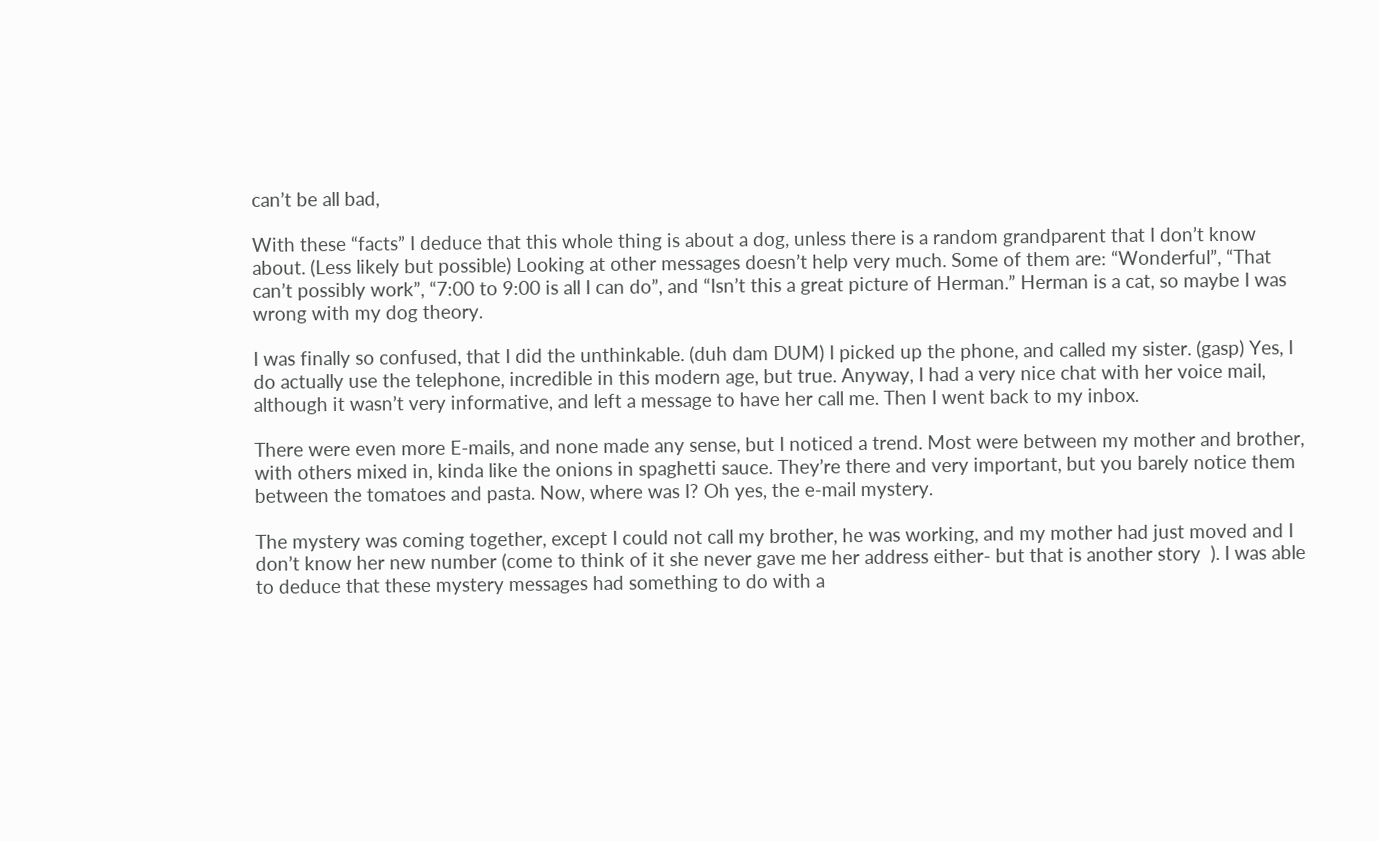can’t be all bad,

With these “facts” I deduce that this whole thing is about a dog, unless there is a random grandparent that I don’t know about. (Less likely but possible) Looking at other messages doesn’t help very much. Some of them are: “Wonderful”, “That can’t possibly work”, “7:00 to 9:00 is all I can do”, and “Isn’t this a great picture of Herman.” Herman is a cat, so maybe I was wrong with my dog theory.

I was finally so confused, that I did the unthinkable. (duh dam DUM) I picked up the phone, and called my sister. (gasp) Yes, I do actually use the telephone, incredible in this modern age, but true. Anyway, I had a very nice chat with her voice mail, although it wasn’t very informative, and left a message to have her call me. Then I went back to my inbox.

There were even more E-mails, and none made any sense, but I noticed a trend. Most were between my mother and brother, with others mixed in, kinda like the onions in spaghetti sauce. They’re there and very important, but you barely notice them between the tomatoes and pasta. Now, where was I? Oh yes, the e-mail mystery.

The mystery was coming together, except I could not call my brother, he was working, and my mother had just moved and I don’t know her new number (come to think of it she never gave me her address either- but that is another story  ). I was able to deduce that these mystery messages had something to do with a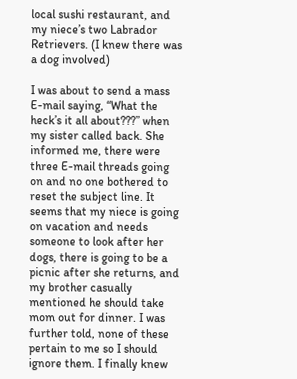local sushi restaurant, and my niece’s two Labrador Retrievers. (I knew there was a dog involved)

I was about to send a mass E-mail saying, “What the heck’s it all about???” when my sister called back. She informed me, there were three E-mail threads going on and no one bothered to reset the subject line. It seems that my niece is going on vacation and needs someone to look after her dogs, there is going to be a picnic after she returns, and my brother casually mentioned he should take mom out for dinner. I was further told, none of these pertain to me so I should ignore them. I finally knew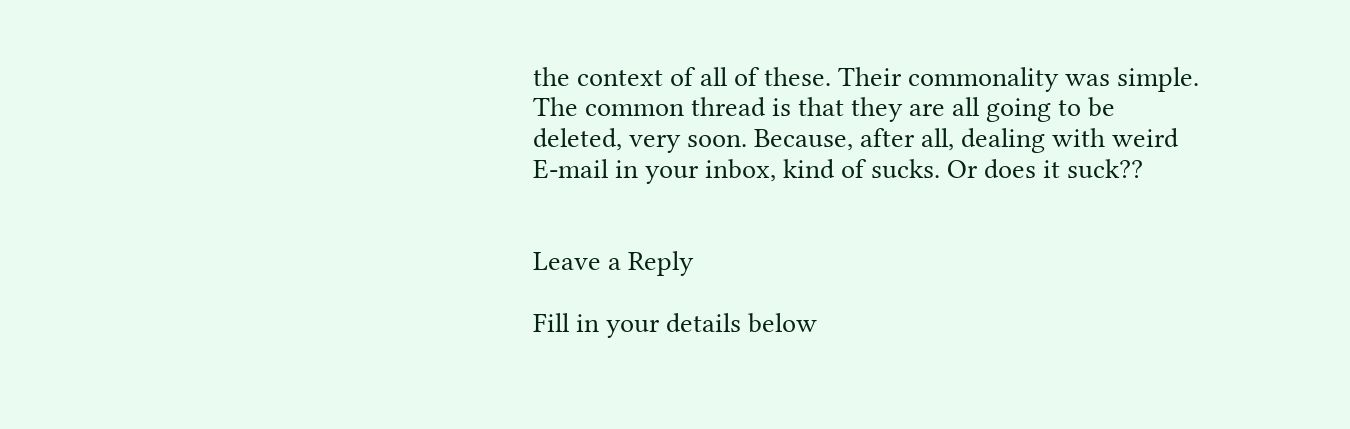the context of all of these. Their commonality was simple. The common thread is that they are all going to be deleted, very soon. Because, after all, dealing with weird E-mail in your inbox, kind of sucks. Or does it suck??


Leave a Reply

Fill in your details below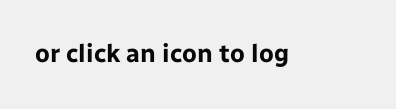or click an icon to log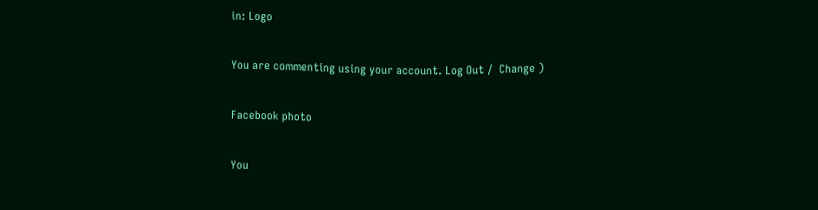in: Logo

You are commenting using your account. Log Out /  Change )

Facebook photo

You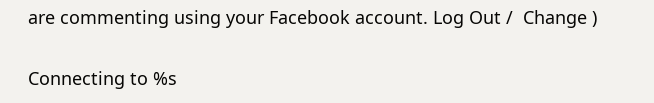are commenting using your Facebook account. Log Out /  Change )

Connecting to %s